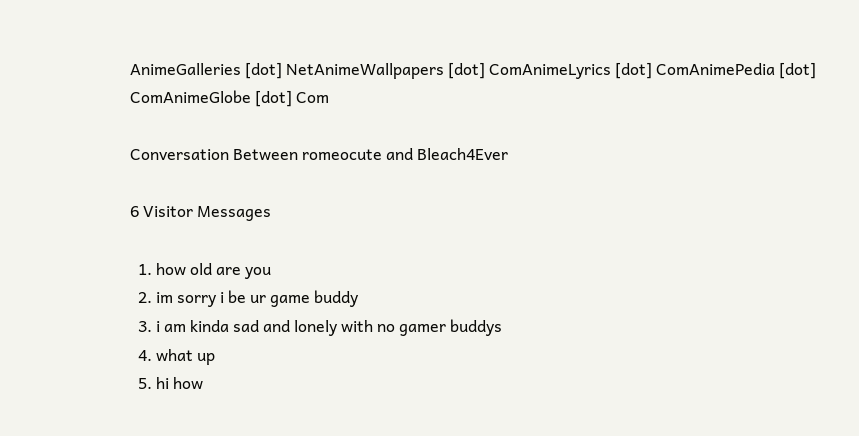AnimeGalleries [dot] NetAnimeWallpapers [dot] ComAnimeLyrics [dot] ComAnimePedia [dot] ComAnimeGlobe [dot] Com

Conversation Between romeocute and Bleach4Ever

6 Visitor Messages

  1. how old are you
  2. im sorry i be ur game buddy
  3. i am kinda sad and lonely with no gamer buddys
  4. what up
  5. hi how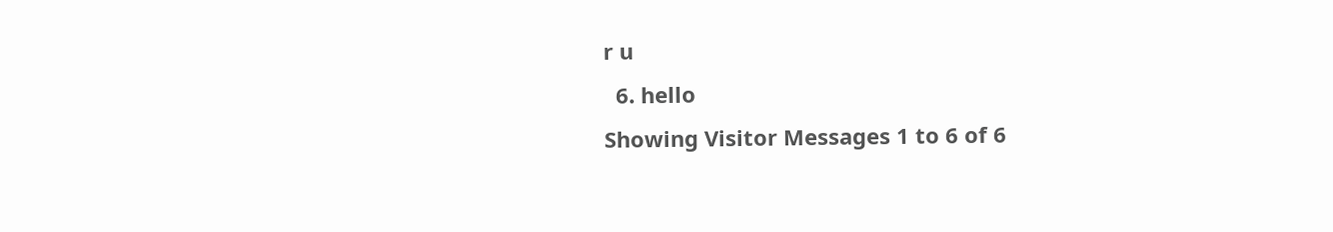r u
  6. hello
Showing Visitor Messages 1 to 6 of 6